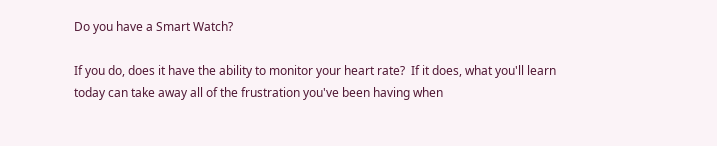Do you have a Smart Watch?

If you do, does it have the ability to monitor your heart rate?  If it does, what you'll learn today can take away all of the frustration you've been having when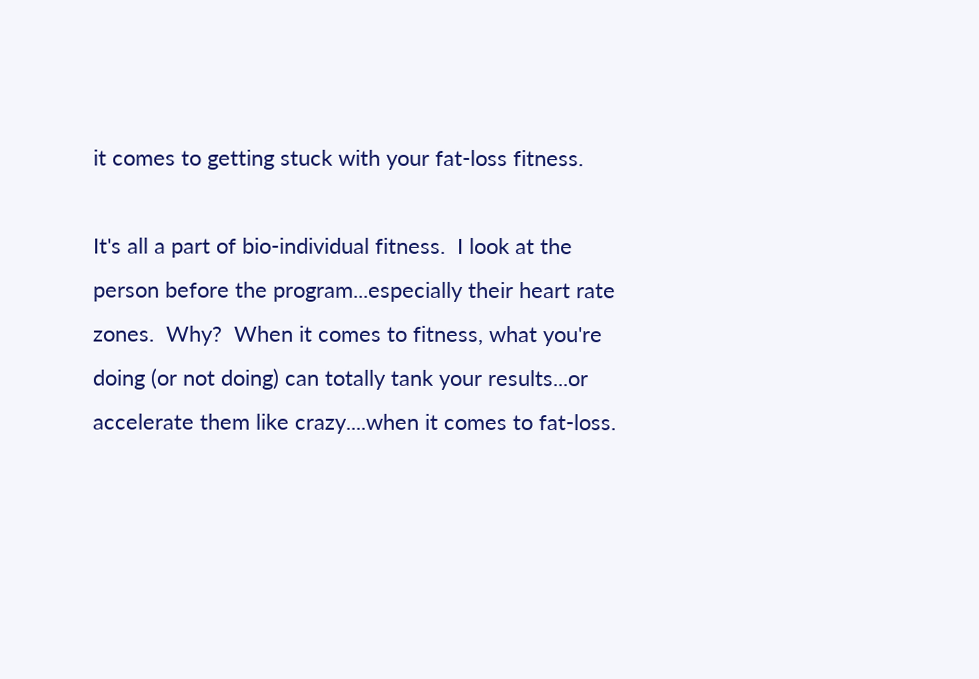it comes to getting stuck with your fat-loss fitness.

It's all a part of bio-individual fitness.  I look at the person before the program...especially their heart rate zones.  Why?  When it comes to fitness, what you're doing (or not doing) can totally tank your results...or accelerate them like crazy....when it comes to fat-loss.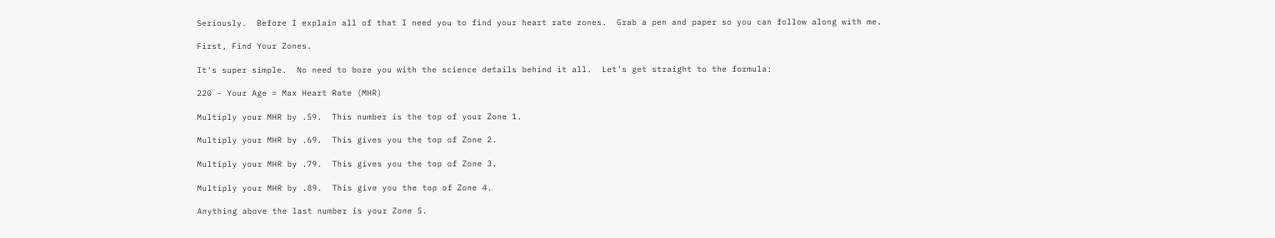Seriously.  Before I explain all of that I need you to find your heart rate zones.  Grab a pen and paper so you can follow along with me.

First, Find Your Zones.

It's super simple.  No need to bore you with the science details behind it all.  Let's get straight to the formula:

220 - Your Age = Max Heart Rate (MHR)

Multiply your MHR by .59.  This number is the top of your Zone 1.

Multiply your MHR by .69.  This gives you the top of Zone 2.

Multiply your MHR by .79.  This gives you the top of Zone 3.

Multiply your MHR by .89.  This give you the top of Zone 4.

Anything above the last number is your Zone 5.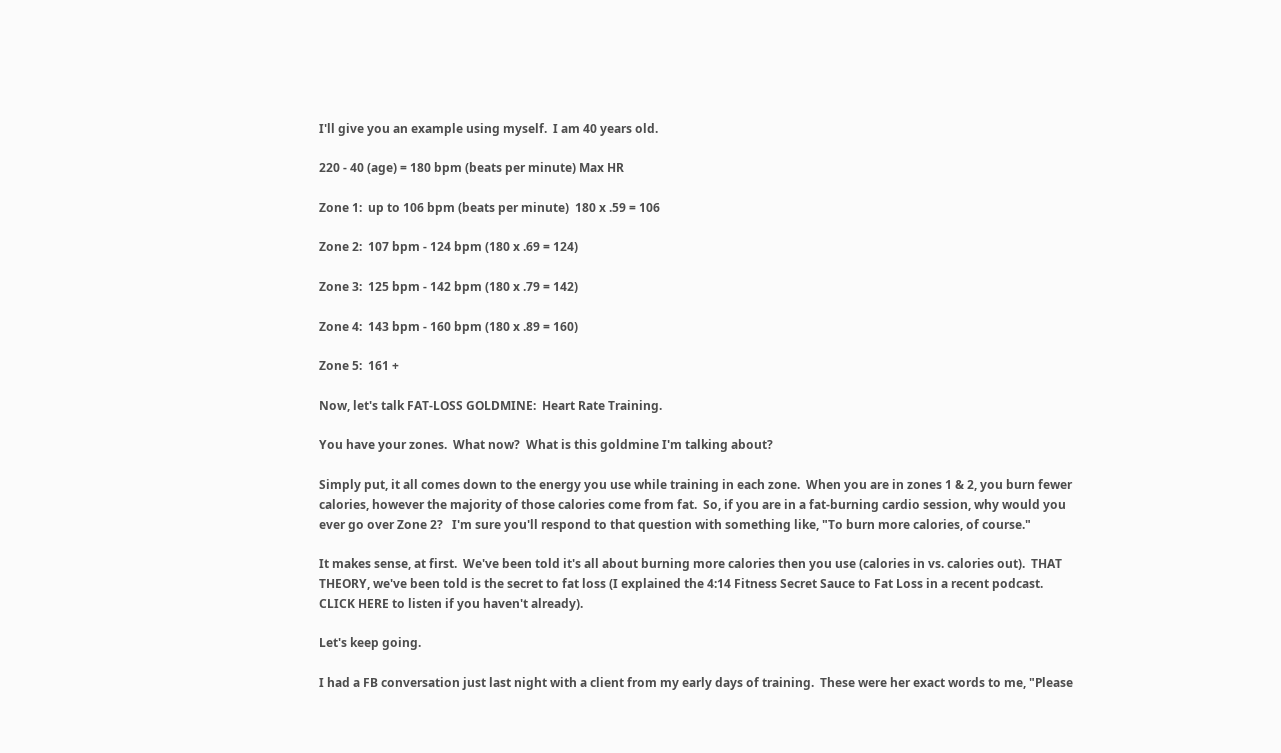I'll give you an example using myself.  I am 40 years old.

220 - 40 (age) = 180 bpm (beats per minute) Max HR

Zone 1:  up to 106 bpm (beats per minute)  180 x .59 = 106

Zone 2:  107 bpm - 124 bpm (180 x .69 = 124)

Zone 3:  125 bpm - 142 bpm (180 x .79 = 142)

Zone 4:  143 bpm - 160 bpm (180 x .89 = 160)

Zone 5:  161 +

Now, let's talk FAT-LOSS GOLDMINE:  Heart Rate Training.

You have your zones.  What now?  What is this goldmine I'm talking about?

Simply put, it all comes down to the energy you use while training in each zone.  When you are in zones 1 & 2, you burn fewer calories, however the majority of those calories come from fat.  So, if you are in a fat-burning cardio session, why would you ever go over Zone 2?   I'm sure you'll respond to that question with something like, "To burn more calories, of course."

It makes sense, at first.  We've been told it's all about burning more calories then you use (calories in vs. calories out).  THAT THEORY, we've been told is the secret to fat loss (I explained the 4:14 Fitness Secret Sauce to Fat Loss in a recent podcast.  CLICK HERE to listen if you haven't already).

Let's keep going.

I had a FB conversation just last night with a client from my early days of training.  These were her exact words to me, "Please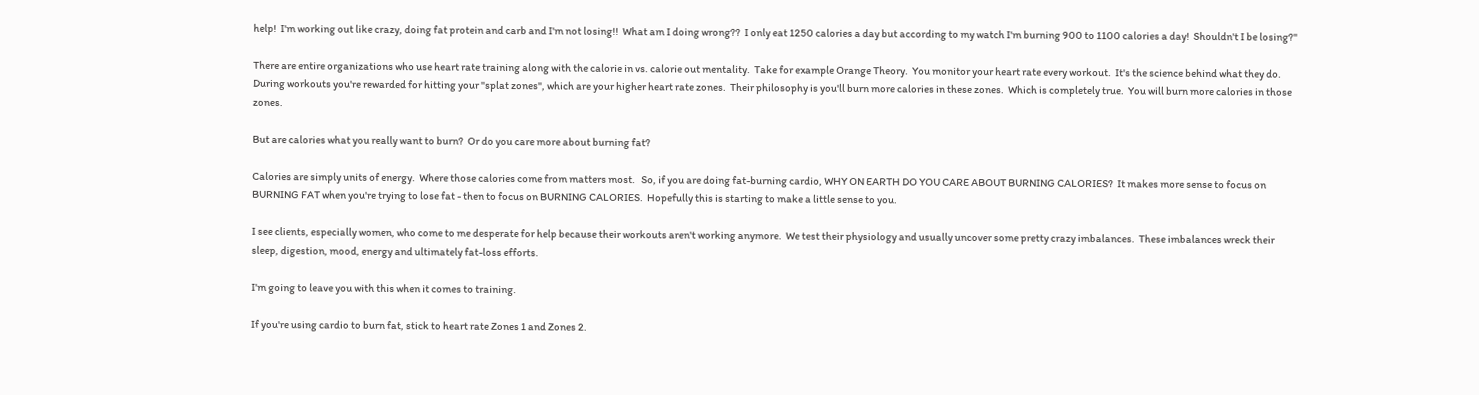help!  I'm working out like crazy, doing fat protein and carb and I'm not losing!!  What am I doing wrong??  I only eat 1250 calories a day but according to my watch I'm burning 900 to 1100 calories a day!  Shouldn't I be losing?"

There are entire organizations who use heart rate training along with the calorie in vs. calorie out mentality.  Take for example Orange Theory.  You monitor your heart rate every workout.  It's the science behind what they do.  During workouts you're rewarded for hitting your "splat zones", which are your higher heart rate zones.  Their philosophy is you'll burn more calories in these zones.  Which is completely true.  You will burn more calories in those zones.

But are calories what you really want to burn?  Or do you care more about burning fat?

Calories are simply units of energy.  Where those calories come from matters most.   So, if you are doing fat-burning cardio, WHY ON EARTH DO YOU CARE ABOUT BURNING CALORIES?  It makes more sense to focus on BURNING FAT when you're trying to lose fat - then to focus on BURNING CALORIES.  Hopefully this is starting to make a little sense to you.

I see clients, especially women, who come to me desperate for help because their workouts aren't working anymore.  We test their physiology and usually uncover some pretty crazy imbalances.  These imbalances wreck their sleep, digestion, mood, energy and ultimately fat-loss efforts.

I'm going to leave you with this when it comes to training.

If you're using cardio to burn fat, stick to heart rate Zones 1 and Zones 2.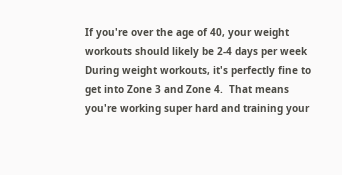If you're over the age of 40, your weight workouts should likely be 2-4 days per week
During weight workouts, it's perfectly fine to get into Zone 3 and Zone 4.  That means you're working super hard and training your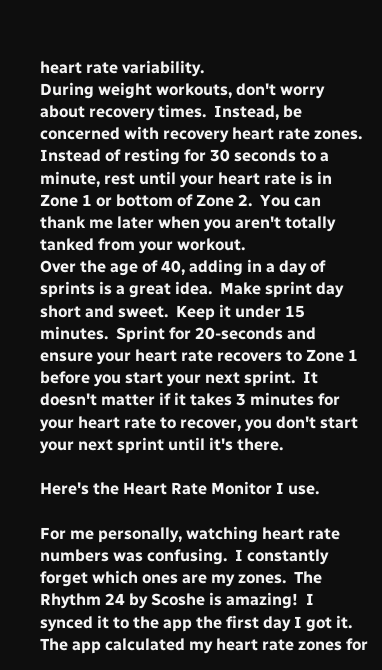heart rate variability.
During weight workouts, don't worry about recovery times.  Instead, be concerned with recovery heart rate zones.  Instead of resting for 30 seconds to a minute, rest until your heart rate is in Zone 1 or bottom of Zone 2.  You can thank me later when you aren't totally tanked from your workout.
Over the age of 40, adding in a day of sprints is a great idea.  Make sprint day short and sweet.  Keep it under 15 minutes.  Sprint for 20-seconds and ensure your heart rate recovers to Zone 1 before you start your next sprint.  It doesn't matter if it takes 3 minutes for your heart rate to recover, you don't start your next sprint until it's there.

Here's the Heart Rate Monitor I use.

For me personally, watching heart rate numbers was confusing.  I constantly forget which ones are my zones.  The Rhythm 24 by Scoshe is amazing!  I synced it to the app the first day I got it.  The app calculated my heart rate zones for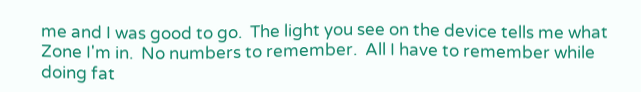me and I was good to go.  The light you see on the device tells me what Zone I'm in.  No numbers to remember.  All I have to remember while doing fat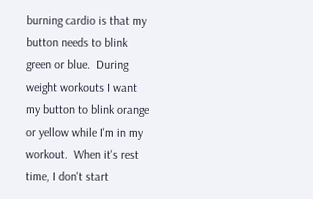burning cardio is that my button needs to blink green or blue.  During weight workouts I want my button to blink orange or yellow while I'm in my workout.  When it's rest time, I don't start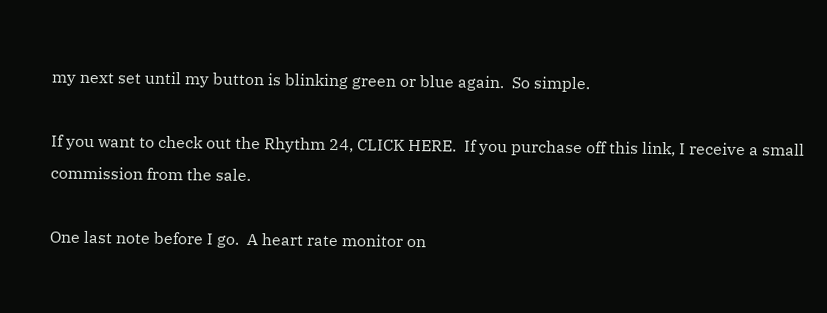my next set until my button is blinking green or blue again.  So simple.

If you want to check out the Rhythm 24, CLICK HERE.  If you purchase off this link, I receive a small commission from the sale.

One last note before I go.  A heart rate monitor on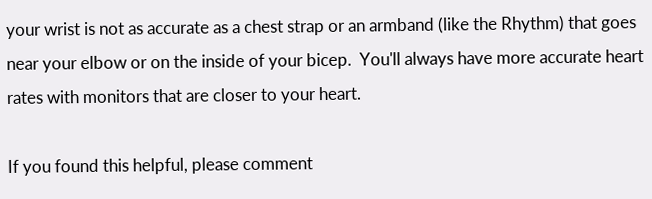your wrist is not as accurate as a chest strap or an armband (like the Rhythm) that goes near your elbow or on the inside of your bicep.  You'll always have more accurate heart rates with monitors that are closer to your heart.

If you found this helpful, please comment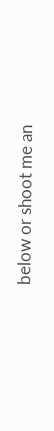below or shoot me an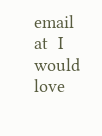email at  I would love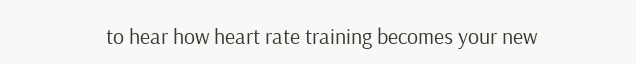to hear how heart rate training becomes your new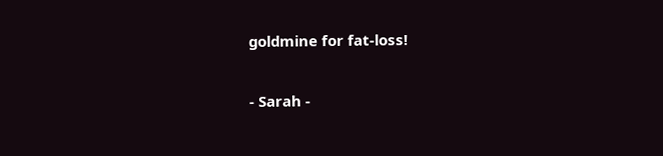goldmine for fat-loss!

- Sarah -